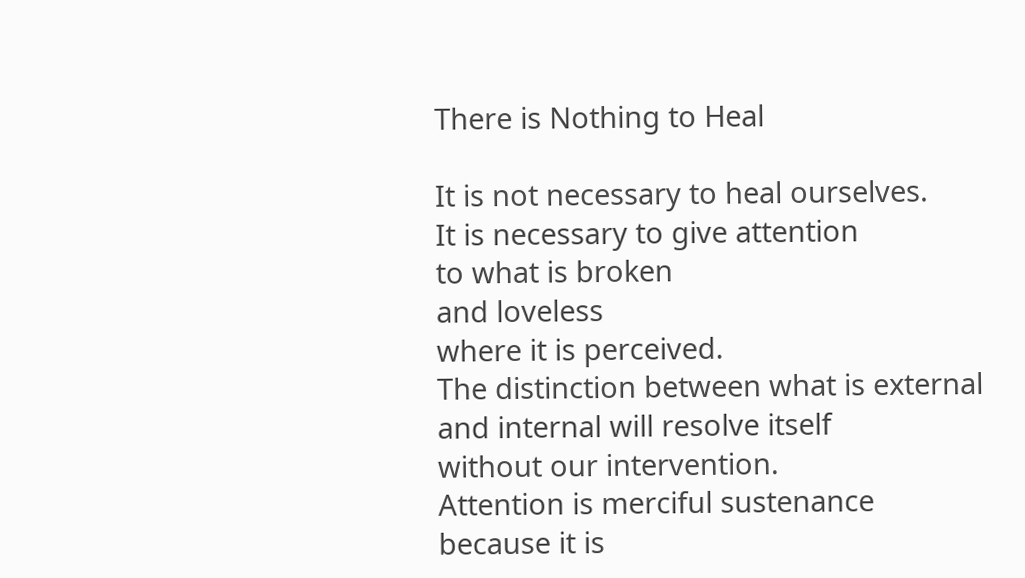There is Nothing to Heal

It is not necessary to heal ourselves.
It is necessary to give attention
to what is broken
and loveless
where it is perceived.
The distinction between what is external
and internal will resolve itself
without our intervention.
Attention is merciful sustenance
because it is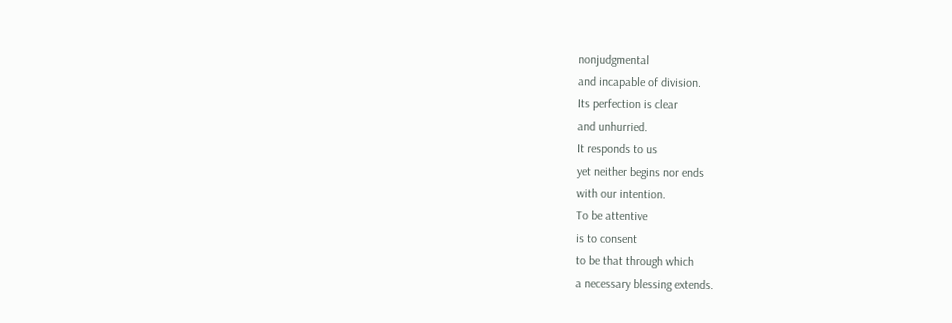nonjudgmental
and incapable of division.
Its perfection is clear
and unhurried.
It responds to us
yet neither begins nor ends
with our intention.
To be attentive
is to consent
to be that through which
a necessary blessing extends.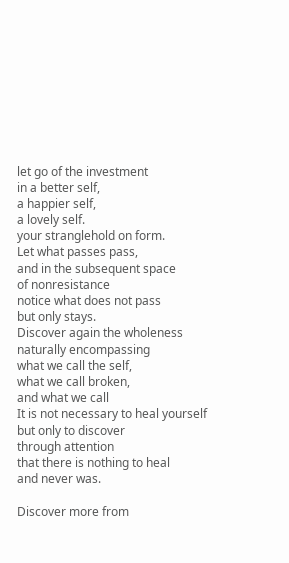let go of the investment
in a better self,
a happier self,
a lovely self.
your stranglehold on form.
Let what passes pass,
and in the subsequent space
of nonresistance
notice what does not pass
but only stays.
Discover again the wholeness
naturally encompassing
what we call the self,
what we call broken,
and what we call
It is not necessary to heal yourself
but only to discover
through attention
that there is nothing to heal
and never was.

Discover more from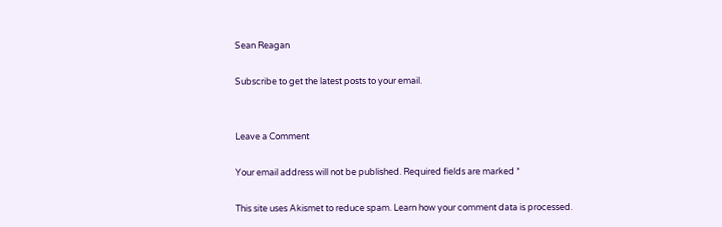Sean Reagan

Subscribe to get the latest posts to your email.


Leave a Comment

Your email address will not be published. Required fields are marked *

This site uses Akismet to reduce spam. Learn how your comment data is processed.